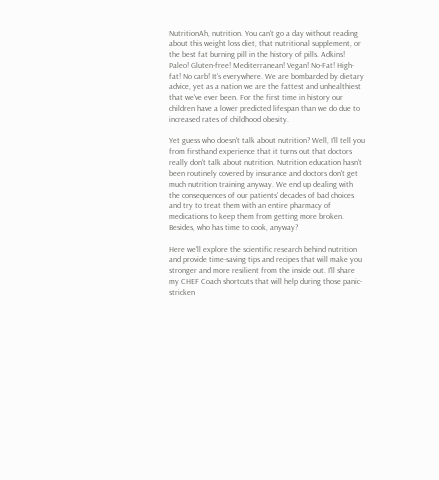NutritionAh, nutrition. You can't go a day without reading about this weight loss diet, that nutritional supplement, or the best fat burning pill in the history of pills. Adkins! Paleo! Gluten-free! Mediterranean! Vegan! No-Fat! High-fat! No carb! It's everywhere. We are bombarded by dietary advice, yet as a nation we are the fattest and unhealthiest that we've ever been. For the first time in history our children have a lower predicted lifespan than we do due to increased rates of childhood obesity.

Yet guess who doesn't talk about nutrition? Well, I'll tell you from firsthand experience that it turns out that doctors really don't talk about nutrition. Nutrition education hasn't been routinely covered by insurance and doctors don't get much nutrition training anyway. We end up dealing with the consequences of our patients' decades of bad choices and try to treat them with an entire pharmacy of medications to keep them from getting more broken.  Besides, who has time to cook, anyway?

Here we'll explore the scientific research behind nutrition and provide time-saving tips and recipes that will make you stronger and more resilient from the inside out. I'll share my CHEF Coach shortcuts that will help during those panic-stricken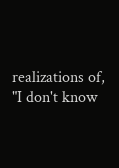realizations of, "I don't know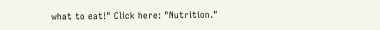what to eat!" Click here: "Nutrition."